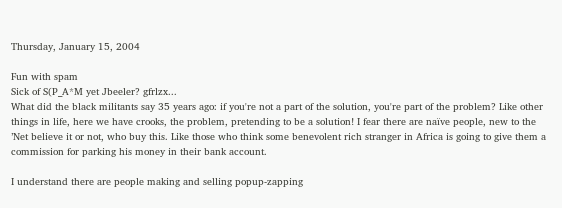Thursday, January 15, 2004

Fun with spam
Sick of S(P_A*M yet Jbeeler? gfrlzx...
What did the black militants say 35 years ago: if you're not a part of the solution, you're part of the problem? Like other things in life, here we have crooks, the problem, pretending to be a solution! I fear there are naïve people, new to the ’Net believe it or not, who buy this. Like those who think some benevolent rich stranger in Africa is going to give them a commission for parking his money in their bank account.

I understand there are people making and selling popup-zapping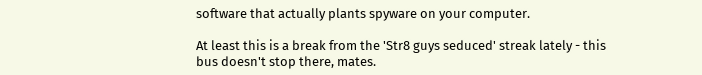software that actually plants spyware on your computer.

At least this is a break from the 'Str8 guys seduced' streak lately - this bus doesn't stop there, mates.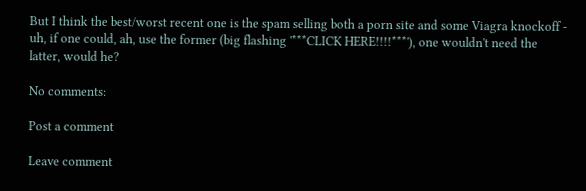But I think the best/worst recent one is the spam selling both a porn site and some Viagra knockoff - uh, if one could, ah, use the former (big flashing '***CLICK HERE!!!!***'), one wouldn't need the latter, would he?

No comments:

Post a comment

Leave comment